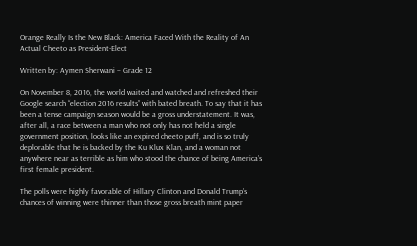Orange Really Is the New Black: America Faced With the Reality of An Actual Cheeto as President-Elect

Written by: Aymen Sherwani – Grade 12

On November 8, 2016, the world waited and watched and refreshed their Google search “election 2016 results” with bated breath. To say that it has been a tense campaign season would be a gross understatement. It was, after all, a race between a man who not only has not held a single government position, looks like an expired cheeto puff, and is so truly deplorable that he is backed by the Ku Klux Klan, and a woman not anywhere near as terrible as him who stood the chance of being America’s first female president.

The polls were highly favorable of Hillary Clinton and Donald Trump’s chances of winning were thinner than those gross breath mint paper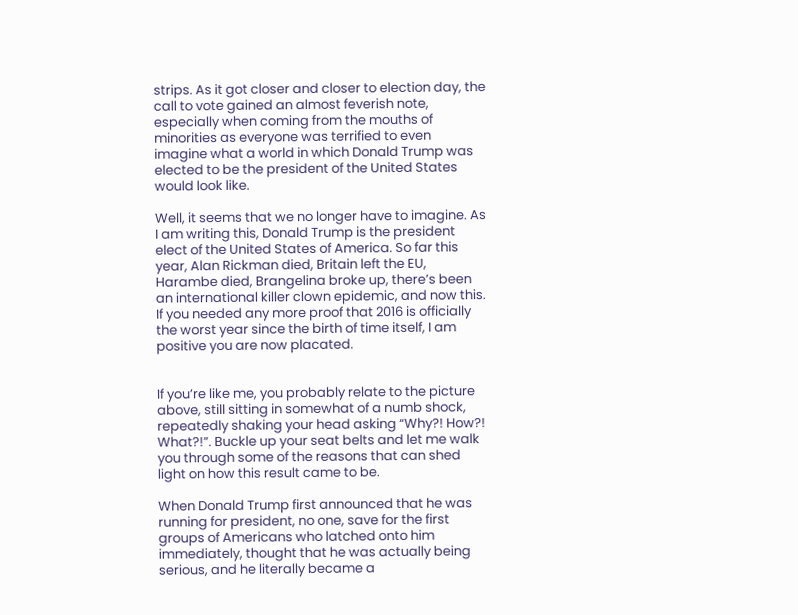strips. As it got closer and closer to election day, the call to vote gained an almost feverish note, especially when coming from the mouths of minorities as everyone was terrified to even imagine what a world in which Donald Trump was elected to be the president of the United States would look like.

Well, it seems that we no longer have to imagine. As I am writing this, Donald Trump is the president elect of the United States of America. So far this year, Alan Rickman died, Britain left the EU, Harambe died, Brangelina broke up, there’s been an international killer clown epidemic, and now this. If you needed any more proof that 2016 is officially the worst year since the birth of time itself, I am positive you are now placated.


If you’re like me, you probably relate to the picture above, still sitting in somewhat of a numb shock, repeatedly shaking your head asking “Why?! How?! What?!”. Buckle up your seat belts and let me walk you through some of the reasons that can shed light on how this result came to be.

When Donald Trump first announced that he was running for president, no one, save for the first groups of Americans who latched onto him immediately, thought that he was actually being serious, and he literally became a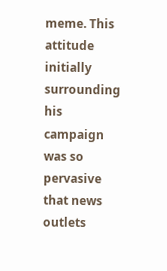meme. This attitude initially surrounding his campaign was so pervasive that news outlets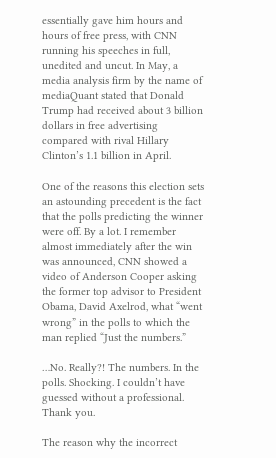essentially gave him hours and hours of free press, with CNN running his speeches in full, unedited and uncut. In May, a media analysis firm by the name of mediaQuant stated that Donald Trump had received about 3 billion dollars in free advertising compared with rival Hillary Clinton’s 1.1 billion in April.

One of the reasons this election sets an astounding precedent is the fact that the polls predicting the winner were off. By a lot. I remember almost immediately after the win was announced, CNN showed a video of Anderson Cooper asking the former top advisor to President Obama, David Axelrod, what “went wrong” in the polls to which the man replied “Just the numbers.”

…No. Really?! The numbers. In the polls. Shocking. I couldn’t have guessed without a professional. Thank you.

The reason why the incorrect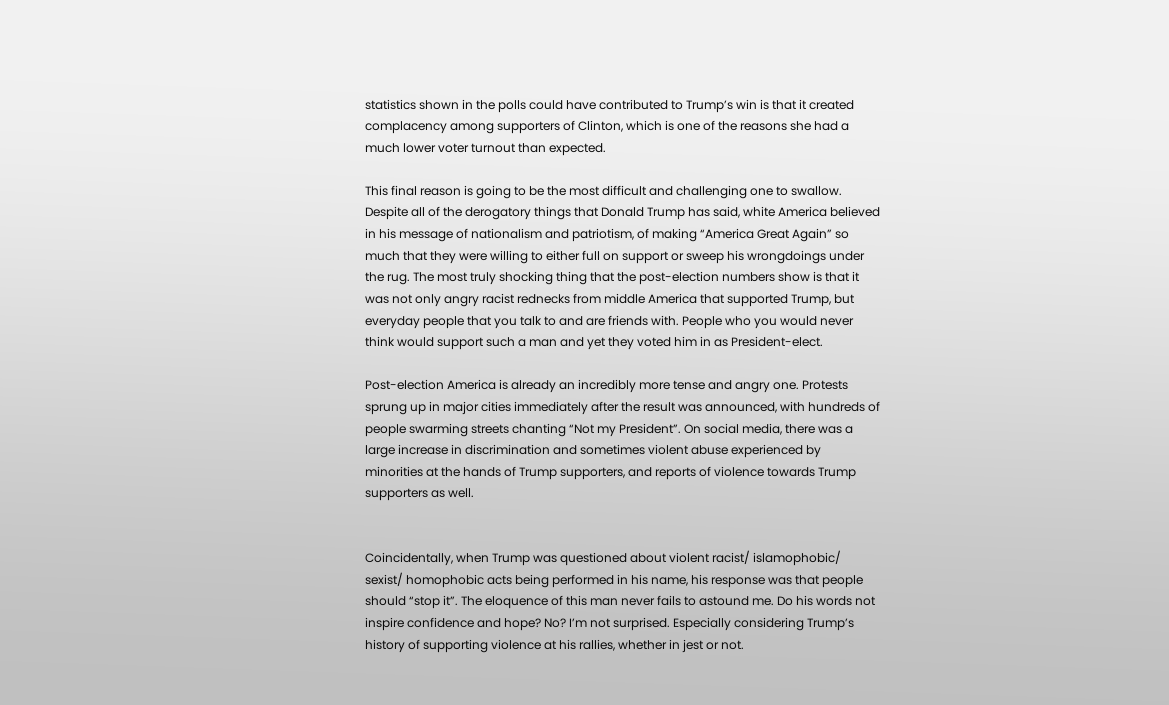statistics shown in the polls could have contributed to Trump’s win is that it created complacency among supporters of Clinton, which is one of the reasons she had a much lower voter turnout than expected.

This final reason is going to be the most difficult and challenging one to swallow. Despite all of the derogatory things that Donald Trump has said, white America believed in his message of nationalism and patriotism, of making “America Great Again” so much that they were willing to either full on support or sweep his wrongdoings under the rug. The most truly shocking thing that the post-election numbers show is that it was not only angry racist rednecks from middle America that supported Trump, but everyday people that you talk to and are friends with. People who you would never think would support such a man and yet they voted him in as President-elect.

Post-election America is already an incredibly more tense and angry one. Protests sprung up in major cities immediately after the result was announced, with hundreds of people swarming streets chanting “Not my President”. On social media, there was a large increase in discrimination and sometimes violent abuse experienced by minorities at the hands of Trump supporters, and reports of violence towards Trump supporters as well.


Coincidentally, when Trump was questioned about violent racist/ islamophobic/ sexist/ homophobic acts being performed in his name, his response was that people should “stop it”. The eloquence of this man never fails to astound me. Do his words not inspire confidence and hope? No? I’m not surprised. Especially considering Trump’s history of supporting violence at his rallies, whether in jest or not.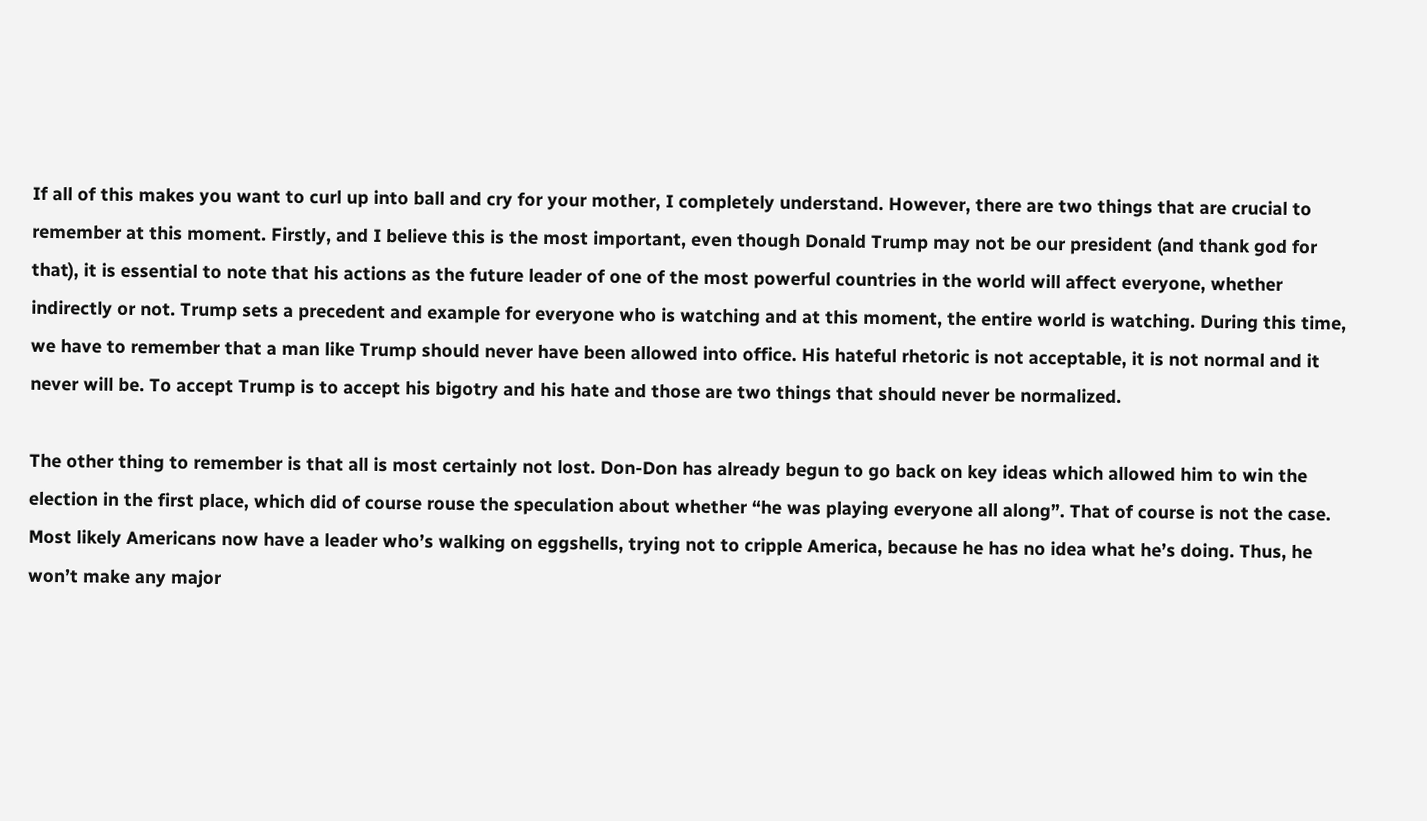If all of this makes you want to curl up into ball and cry for your mother, I completely understand. However, there are two things that are crucial to remember at this moment. Firstly, and I believe this is the most important, even though Donald Trump may not be our president (and thank god for that), it is essential to note that his actions as the future leader of one of the most powerful countries in the world will affect everyone, whether indirectly or not. Trump sets a precedent and example for everyone who is watching and at this moment, the entire world is watching. During this time, we have to remember that a man like Trump should never have been allowed into office. His hateful rhetoric is not acceptable, it is not normal and it never will be. To accept Trump is to accept his bigotry and his hate and those are two things that should never be normalized.

The other thing to remember is that all is most certainly not lost. Don-Don has already begun to go back on key ideas which allowed him to win the election in the first place, which did of course rouse the speculation about whether “he was playing everyone all along”. That of course is not the case. Most likely Americans now have a leader who’s walking on eggshells, trying not to cripple America, because he has no idea what he’s doing. Thus, he won’t make any major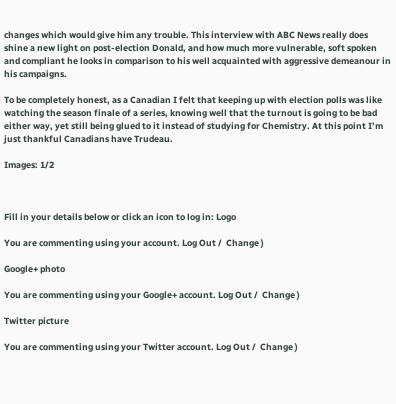changes which would give him any trouble. This interview with ABC News really does shine a new light on post-election Donald, and how much more vulnerable, soft spoken and compliant he looks in comparison to his well acquainted with aggressive demeanour in his campaigns.

To be completely honest, as a Canadian I felt that keeping up with election polls was like watching the season finale of a series, knowing well that the turnout is going to be bad either way, yet still being glued to it instead of studying for Chemistry. At this point I’m just thankful Canadians have Trudeau.

Images: 1/2



Fill in your details below or click an icon to log in: Logo

You are commenting using your account. Log Out /  Change )

Google+ photo

You are commenting using your Google+ account. Log Out /  Change )

Twitter picture

You are commenting using your Twitter account. Log Out /  Change )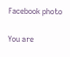Facebook photo

You are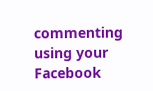commenting using your Facebook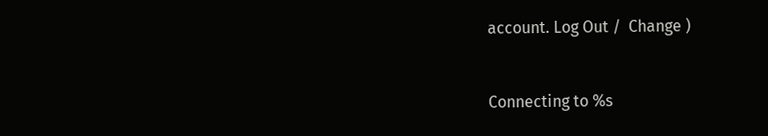account. Log Out /  Change )


Connecting to %s